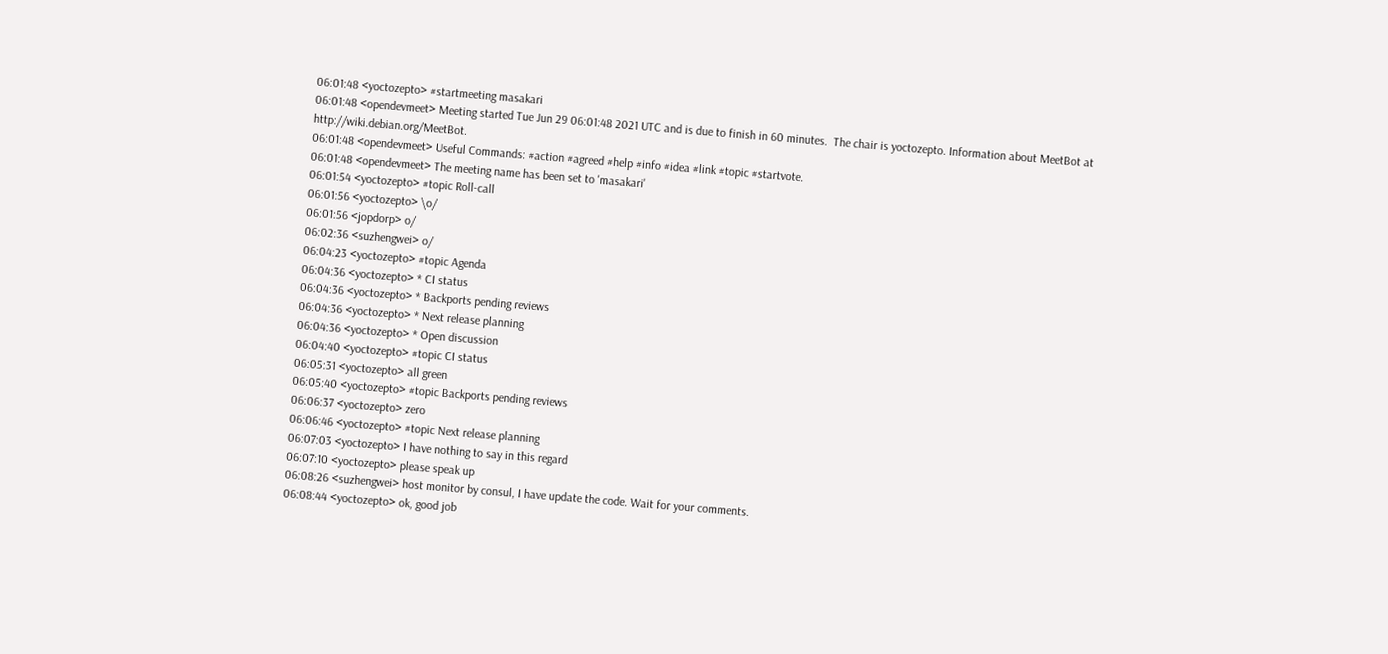06:01:48 <yoctozepto> #startmeeting masakari
06:01:48 <opendevmeet> Meeting started Tue Jun 29 06:01:48 2021 UTC and is due to finish in 60 minutes.  The chair is yoctozepto. Information about MeetBot at http://wiki.debian.org/MeetBot.
06:01:48 <opendevmeet> Useful Commands: #action #agreed #help #info #idea #link #topic #startvote.
06:01:48 <opendevmeet> The meeting name has been set to 'masakari'
06:01:54 <yoctozepto> #topic Roll-call
06:01:56 <yoctozepto> \o/
06:01:56 <jopdorp> o/
06:02:36 <suzhengwei> o/
06:04:23 <yoctozepto> #topic Agenda
06:04:36 <yoctozepto> * CI status
06:04:36 <yoctozepto> * Backports pending reviews
06:04:36 <yoctozepto> * Next release planning
06:04:36 <yoctozepto> * Open discussion
06:04:40 <yoctozepto> #topic CI status
06:05:31 <yoctozepto> all green
06:05:40 <yoctozepto> #topic Backports pending reviews
06:06:37 <yoctozepto> zero
06:06:46 <yoctozepto> #topic Next release planning
06:07:03 <yoctozepto> I have nothing to say in this regard
06:07:10 <yoctozepto> please speak up
06:08:26 <suzhengwei> host monitor by consul, I have update the code. Wait for your comments.
06:08:44 <yoctozepto> ok, good job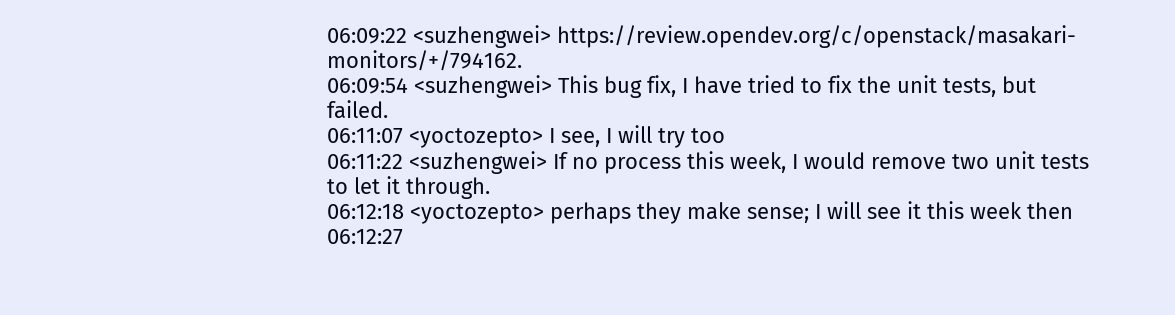06:09:22 <suzhengwei> https://review.opendev.org/c/openstack/masakari-monitors/+/794162.
06:09:54 <suzhengwei> This bug fix, I have tried to fix the unit tests, but failed.
06:11:07 <yoctozepto> I see, I will try too
06:11:22 <suzhengwei> If no process this week, I would remove two unit tests to let it through.
06:12:18 <yoctozepto> perhaps they make sense; I will see it this week then
06:12:27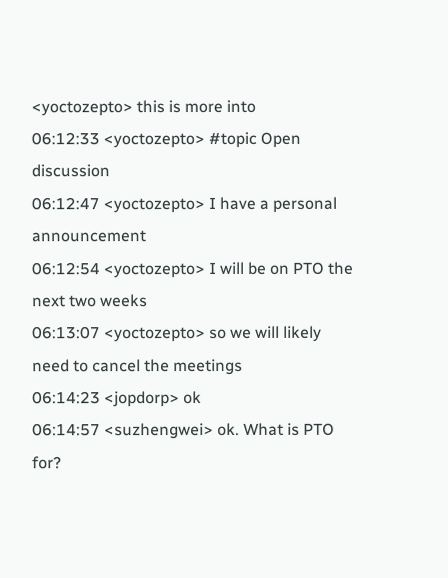<yoctozepto> this is more into
06:12:33 <yoctozepto> #topic Open discussion
06:12:47 <yoctozepto> I have a personal announcement
06:12:54 <yoctozepto> I will be on PTO the next two weeks
06:13:07 <yoctozepto> so we will likely need to cancel the meetings
06:14:23 <jopdorp> ok
06:14:57 <suzhengwei> ok. What is PTO for?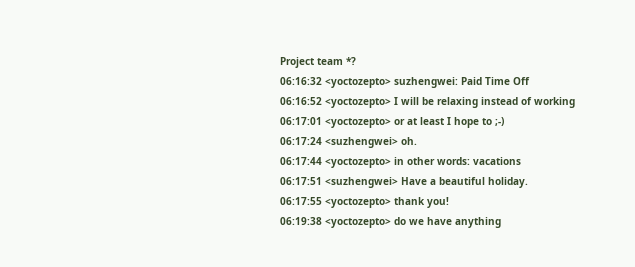Project team *?
06:16:32 <yoctozepto> suzhengwei: Paid Time Off
06:16:52 <yoctozepto> I will be relaxing instead of working
06:17:01 <yoctozepto> or at least I hope to ;-)
06:17:24 <suzhengwei> oh.
06:17:44 <yoctozepto> in other words: vacations
06:17:51 <suzhengwei> Have a beautiful holiday.
06:17:55 <yoctozepto> thank you!
06:19:38 <yoctozepto> do we have anything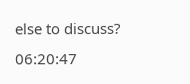else to discuss?
06:20:47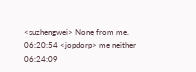<suzhengwei> None from me.
06:20:54 <jopdorp> me neither
06:24:09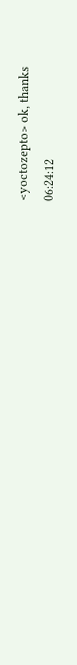<yoctozepto> ok, thanks
06:24:12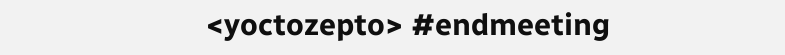<yoctozepto> #endmeeting